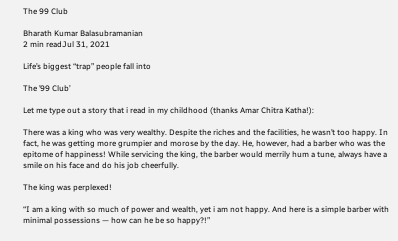The 99 Club

Bharath Kumar Balasubramanian
2 min readJul 31, 2021

Life’s biggest “trap” people fall into

The ’99 Club’

Let me type out a story that i read in my childhood (thanks Amar Chitra Katha!):

There was a king who was very wealthy. Despite the riches and the facilities, he wasn’t too happy. In fact, he was getting more grumpier and morose by the day. He, however, had a barber who was the epitome of happiness! While servicing the king, the barber would merrily hum a tune, always have a smile on his face and do his job cheerfully.

The king was perplexed!

“I am a king with so much of power and wealth, yet i am not happy. And here is a simple barber with minimal possessions — how can he be so happy?!”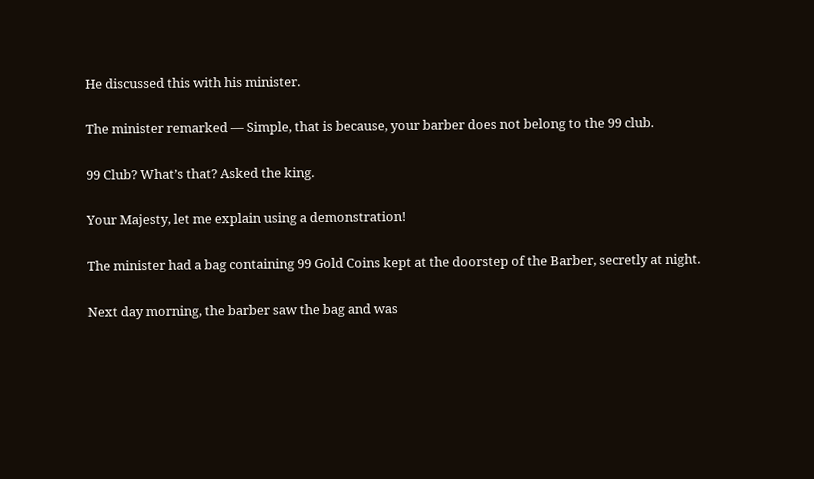He discussed this with his minister.

The minister remarked — Simple, that is because, your barber does not belong to the 99 club.

99 Club? What’s that? Asked the king.

Your Majesty, let me explain using a demonstration!

The minister had a bag containing 99 Gold Coins kept at the doorstep of the Barber, secretly at night.

Next day morning, the barber saw the bag and was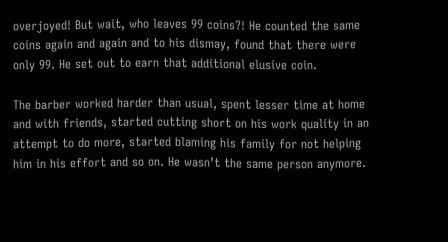overjoyed! But wait, who leaves 99 coins?! He counted the same coins again and again and to his dismay, found that there were only 99. He set out to earn that additional elusive coin.

The barber worked harder than usual, spent lesser time at home and with friends, started cutting short on his work quality in an attempt to do more, started blaming his family for not helping him in his effort and so on. He wasn’t the same person anymore.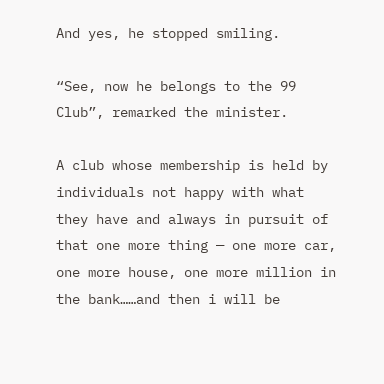And yes, he stopped smiling.

“See, now he belongs to the 99 Club”, remarked the minister.

A club whose membership is held by individuals not happy with what they have and always in pursuit of that one more thing — one more car, one more house, one more million in the bank……and then i will be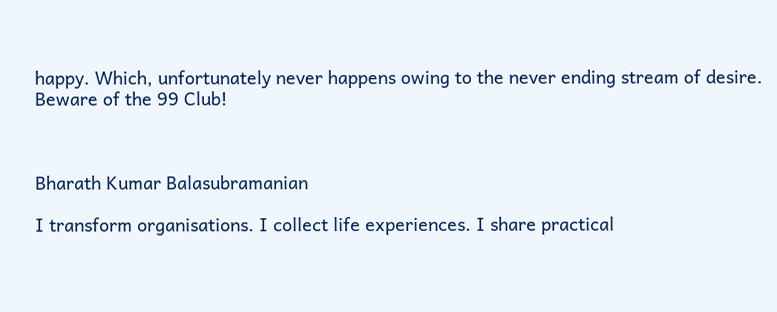happy. Which, unfortunately never happens owing to the never ending stream of desire. Beware of the 99 Club!



Bharath Kumar Balasubramanian

I transform organisations. I collect life experiences. I share practical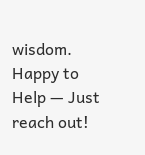wisdom. Happy to Help — Just reach out!